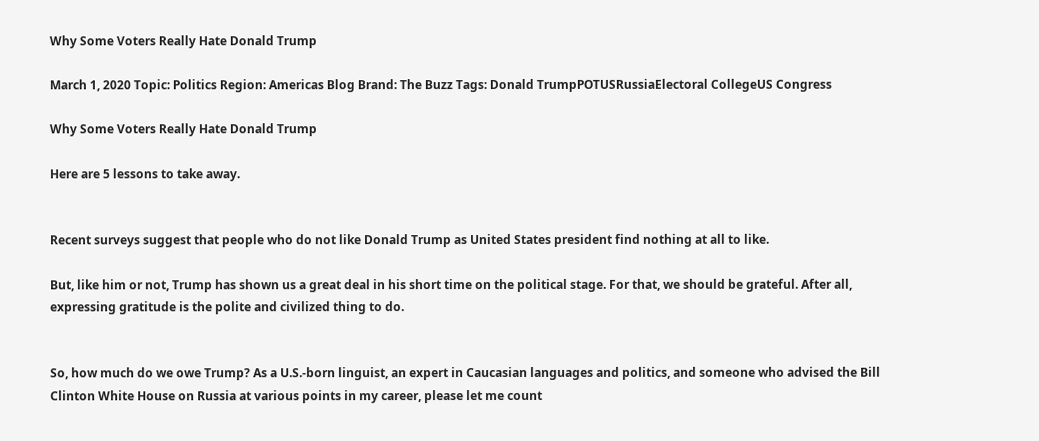Why Some Voters Really Hate Donald Trump

March 1, 2020 Topic: Politics Region: Americas Blog Brand: The Buzz Tags: Donald TrumpPOTUSRussiaElectoral CollegeUS Congress

Why Some Voters Really Hate Donald Trump

Here are 5 lessons to take away.


Recent surveys suggest that people who do not like Donald Trump as United States president find nothing at all to like.

But, like him or not, Trump has shown us a great deal in his short time on the political stage. For that, we should be grateful. After all, expressing gratitude is the polite and civilized thing to do.


So, how much do we owe Trump? As a U.S.-born linguist, an expert in Caucasian languages and politics, and someone who advised the Bill Clinton White House on Russia at various points in my career, please let me count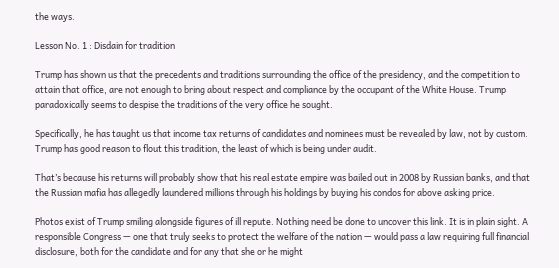the ways.

Lesson No. 1 : Disdain for tradition

Trump has shown us that the precedents and traditions surrounding the office of the presidency, and the competition to attain that office, are not enough to bring about respect and compliance by the occupant of the White House. Trump paradoxically seems to despise the traditions of the very office he sought.

Specifically, he has taught us that income tax returns of candidates and nominees must be revealed by law, not by custom. Trump has good reason to flout this tradition, the least of which is being under audit.

That’s because his returns will probably show that his real estate empire was bailed out in 2008 by Russian banks, and that the Russian mafia has allegedly laundered millions through his holdings by buying his condos for above asking price.

Photos exist of Trump smiling alongside figures of ill repute. Nothing need be done to uncover this link. It is in plain sight. A responsible Congress — one that truly seeks to protect the welfare of the nation — would pass a law requiring full financial disclosure, both for the candidate and for any that she or he might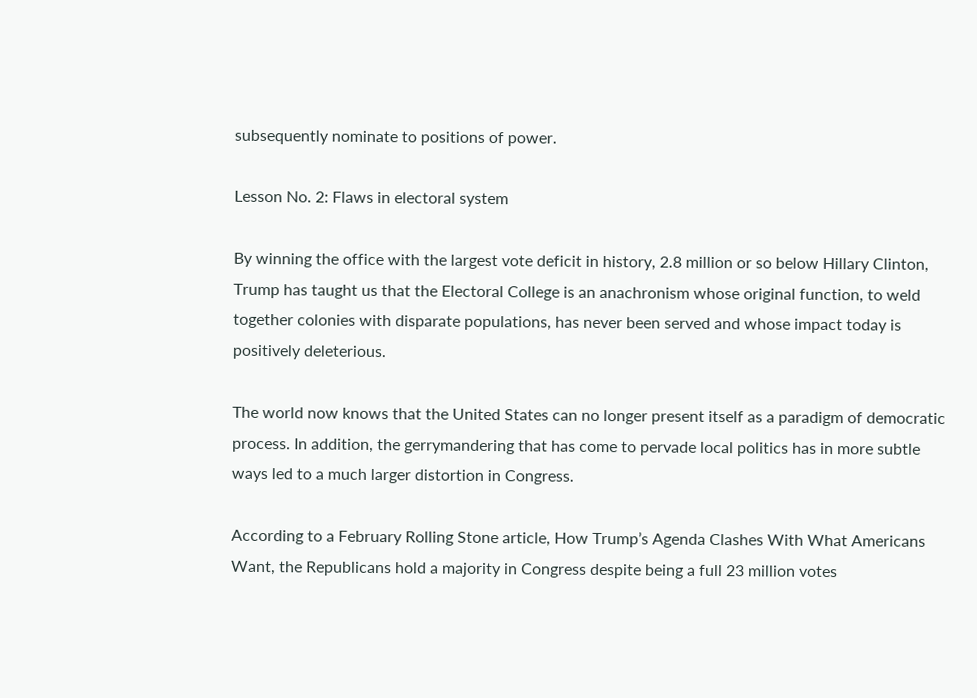subsequently nominate to positions of power.

Lesson No. 2: Flaws in electoral system

By winning the office with the largest vote deficit in history, 2.8 million or so below Hillary Clinton, Trump has taught us that the Electoral College is an anachronism whose original function, to weld together colonies with disparate populations, has never been served and whose impact today is positively deleterious.

The world now knows that the United States can no longer present itself as a paradigm of democratic process. In addition, the gerrymandering that has come to pervade local politics has in more subtle ways led to a much larger distortion in Congress.

According to a February Rolling Stone article, How Trump’s Agenda Clashes With What Americans Want, the Republicans hold a majority in Congress despite being a full 23 million votes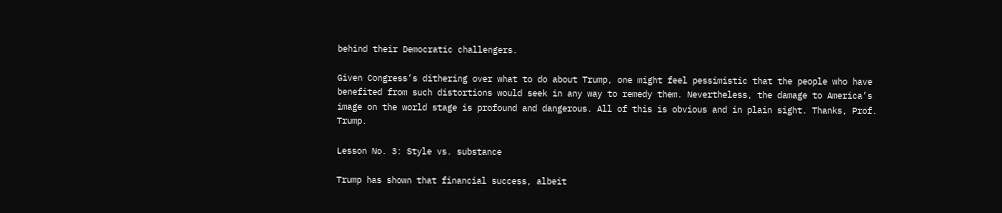behind their Democratic challengers.

Given Congress’s dithering over what to do about Trump, one might feel pessimistic that the people who have benefited from such distortions would seek in any way to remedy them. Nevertheless, the damage to America’s image on the world stage is profound and dangerous. All of this is obvious and in plain sight. Thanks, Prof. Trump.

Lesson No. 3: Style vs. substance

Trump has shown that financial success, albeit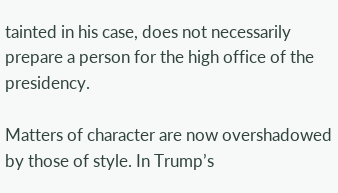tainted in his case, does not necessarily prepare a person for the high office of the presidency.

Matters of character are now overshadowed by those of style. In Trump’s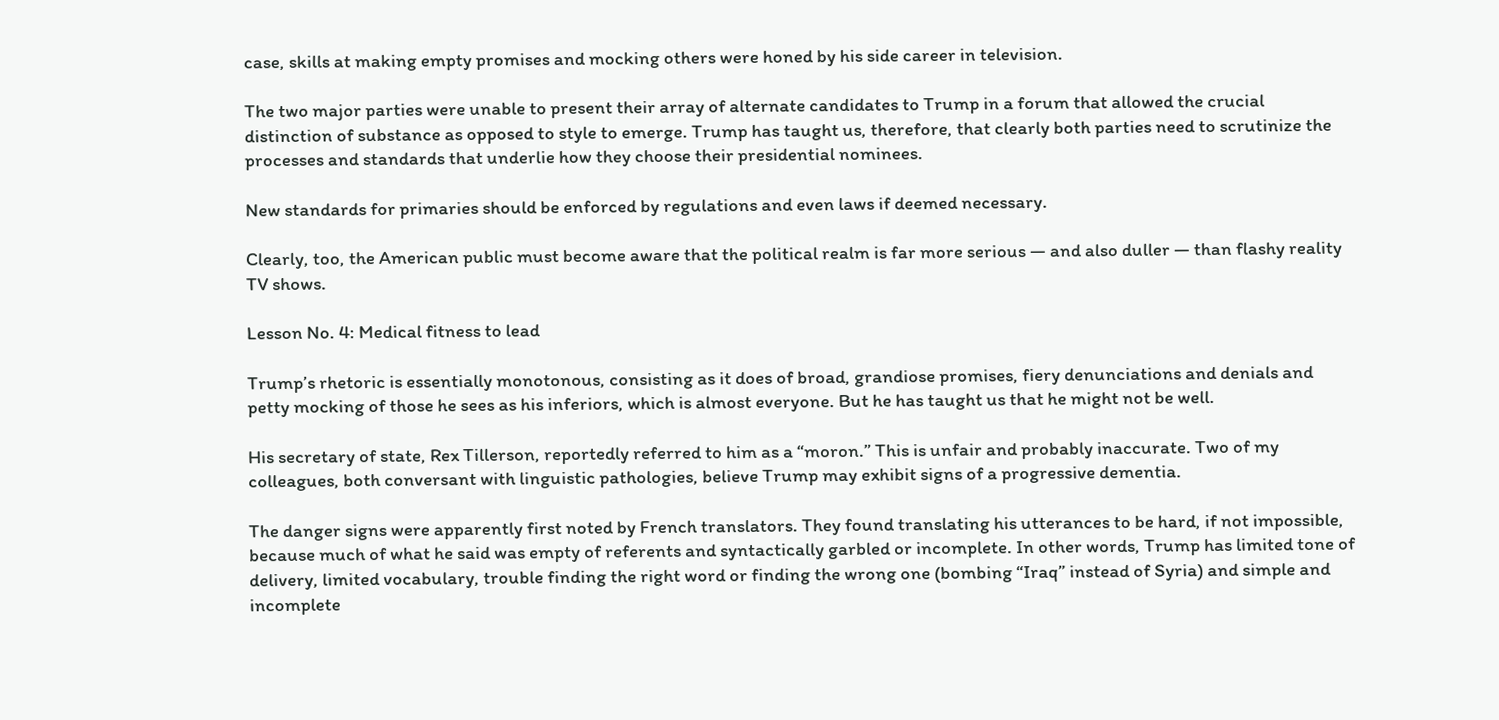case, skills at making empty promises and mocking others were honed by his side career in television.

The two major parties were unable to present their array of alternate candidates to Trump in a forum that allowed the crucial distinction of substance as opposed to style to emerge. Trump has taught us, therefore, that clearly both parties need to scrutinize the processes and standards that underlie how they choose their presidential nominees.

New standards for primaries should be enforced by regulations and even laws if deemed necessary.

Clearly, too, the American public must become aware that the political realm is far more serious — and also duller — than flashy reality TV shows.

Lesson No. 4: Medical fitness to lead

Trump’s rhetoric is essentially monotonous, consisting as it does of broad, grandiose promises, fiery denunciations and denials and petty mocking of those he sees as his inferiors, which is almost everyone. But he has taught us that he might not be well.

His secretary of state, Rex Tillerson, reportedly referred to him as a “moron.” This is unfair and probably inaccurate. Two of my colleagues, both conversant with linguistic pathologies, believe Trump may exhibit signs of a progressive dementia.

The danger signs were apparently first noted by French translators. They found translating his utterances to be hard, if not impossible, because much of what he said was empty of referents and syntactically garbled or incomplete. In other words, Trump has limited tone of delivery, limited vocabulary, trouble finding the right word or finding the wrong one (bombing “Iraq” instead of Syria) and simple and incomplete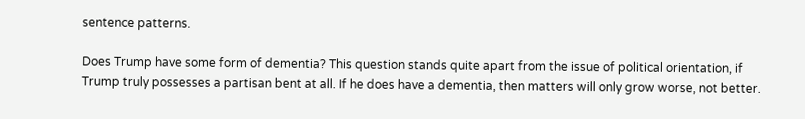sentence patterns.

Does Trump have some form of dementia? This question stands quite apart from the issue of political orientation, if Trump truly possesses a partisan bent at all. If he does have a dementia, then matters will only grow worse, not better.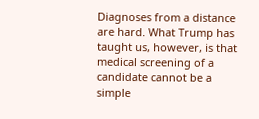Diagnoses from a distance are hard. What Trump has taught us, however, is that medical screening of a candidate cannot be a simple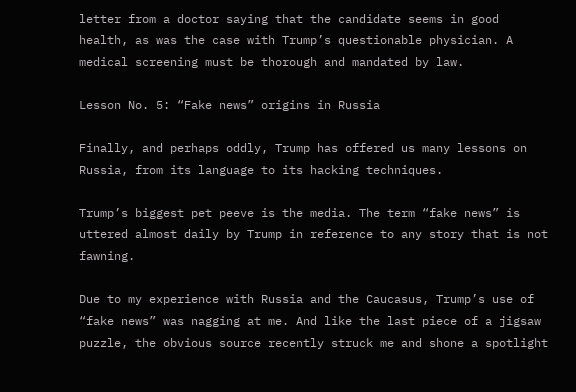letter from a doctor saying that the candidate seems in good health, as was the case with Trump’s questionable physician. A medical screening must be thorough and mandated by law.

Lesson No. 5: “Fake news” origins in Russia

Finally, and perhaps oddly, Trump has offered us many lessons on Russia, from its language to its hacking techniques.

Trump’s biggest pet peeve is the media. The term “fake news” is uttered almost daily by Trump in reference to any story that is not fawning.

Due to my experience with Russia and the Caucasus, Trump’s use of “fake news” was nagging at me. And like the last piece of a jigsaw puzzle, the obvious source recently struck me and shone a spotlight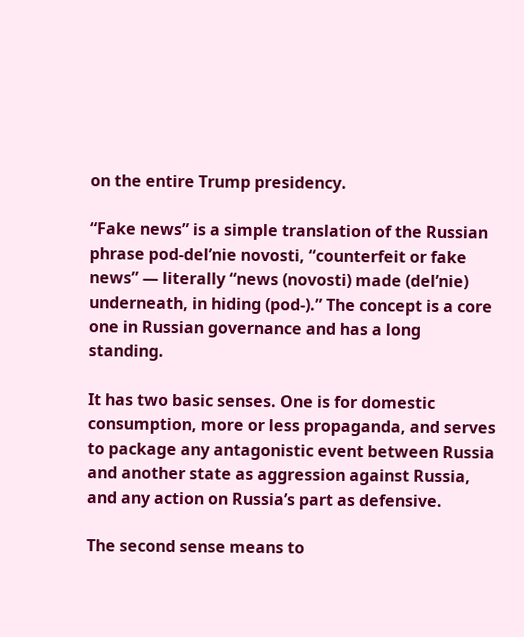on the entire Trump presidency.

“Fake news” is a simple translation of the Russian phrase pod-del’nie novosti, “counterfeit or fake news” — literally “news (novosti) made (del’nie) underneath, in hiding (pod-).” The concept is a core one in Russian governance and has a long standing.

It has two basic senses. One is for domestic consumption, more or less propaganda, and serves to package any antagonistic event between Russia and another state as aggression against Russia, and any action on Russia’s part as defensive.

The second sense means to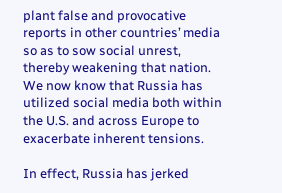plant false and provocative reports in other countries’ media so as to sow social unrest, thereby weakening that nation. We now know that Russia has utilized social media both within the U.S. and across Europe to exacerbate inherent tensions.

In effect, Russia has jerked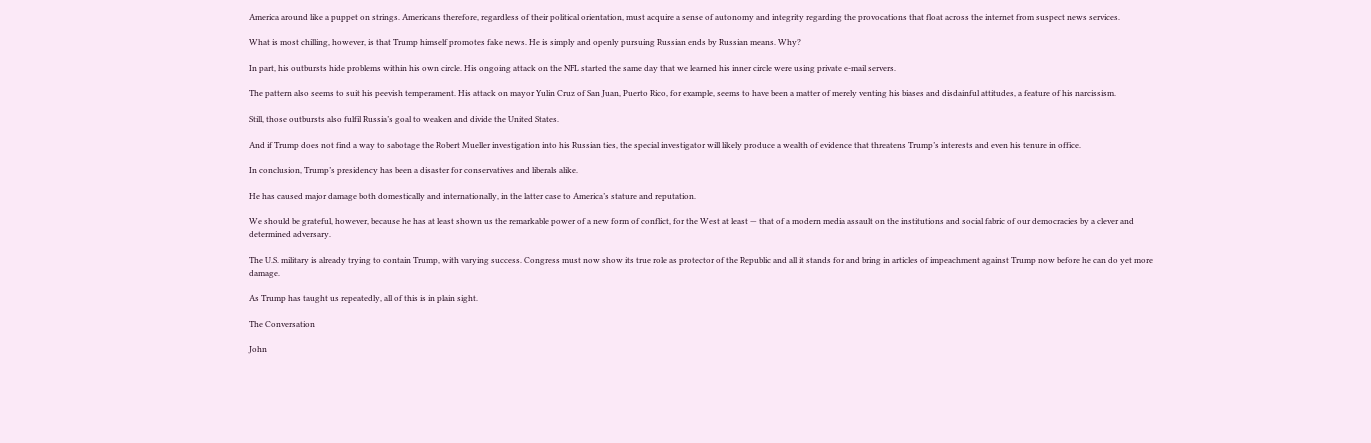America around like a puppet on strings. Americans therefore, regardless of their political orientation, must acquire a sense of autonomy and integrity regarding the provocations that float across the internet from suspect news services.

What is most chilling, however, is that Trump himself promotes fake news. He is simply and openly pursuing Russian ends by Russian means. Why?

In part, his outbursts hide problems within his own circle. His ongoing attack on the NFL started the same day that we learned his inner circle were using private e-mail servers.

The pattern also seems to suit his peevish temperament. His attack on mayor Yulin Cruz of San Juan, Puerto Rico, for example, seems to have been a matter of merely venting his biases and disdainful attitudes, a feature of his narcissism.

Still, those outbursts also fulfil Russia’s goal to weaken and divide the United States.

And if Trump does not find a way to sabotage the Robert Mueller investigation into his Russian ties, the special investigator will likely produce a wealth of evidence that threatens Trump’s interests and even his tenure in office.

In conclusion, Trump’s presidency has been a disaster for conservatives and liberals alike.

He has caused major damage both domestically and internationally, in the latter case to America’s stature and reputation.

We should be grateful, however, because he has at least shown us the remarkable power of a new form of conflict, for the West at least — that of a modern media assault on the institutions and social fabric of our democracies by a clever and determined adversary.

The U.S. military is already trying to contain Trump, with varying success. Congress must now show its true role as protector of the Republic and all it stands for and bring in articles of impeachment against Trump now before he can do yet more damage.

As Trump has taught us repeatedly, all of this is in plain sight.

The Conversation

John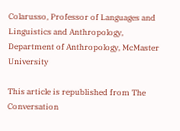Colarusso, Professor of Languages and Linguistics and Anthropology, Department of Anthropology, McMaster University

This article is republished from The Conversation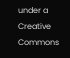under a Creative Commons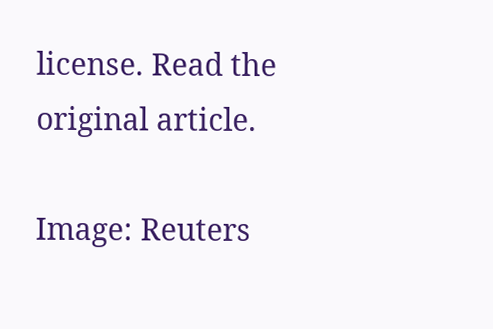license. Read the original article.

Image: Reuters